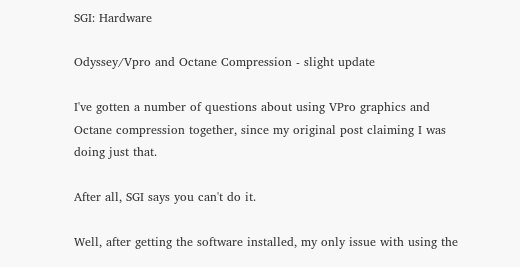SGI: Hardware

Odyssey/Vpro and Octane Compression - slight update

I've gotten a number of questions about using VPro graphics and Octane compression together, since my original post claiming I was doing just that.

After all, SGI says you can't do it.

Well, after getting the software installed, my only issue with using the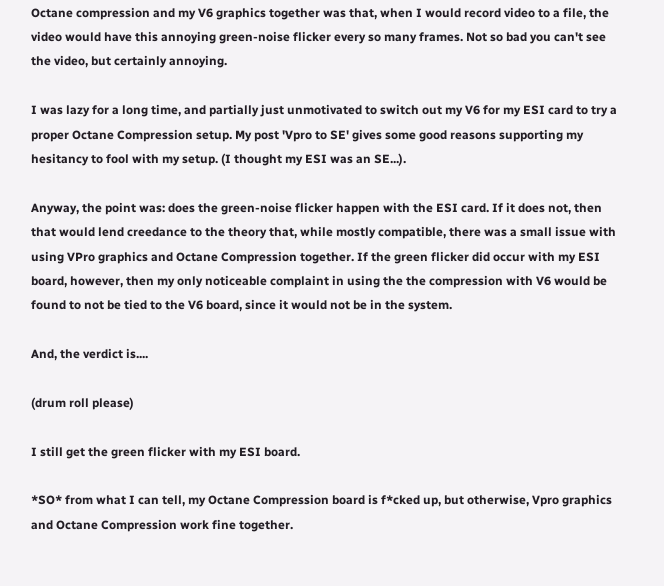Octane compression and my V6 graphics together was that, when I would record video to a file, the video would have this annoying green-noise flicker every so many frames. Not so bad you can't see the video, but certainly annoying.

I was lazy for a long time, and partially just unmotivated to switch out my V6 for my ESI card to try a proper Octane Compression setup. My post 'Vpro to SE' gives some good reasons supporting my hesitancy to fool with my setup. (I thought my ESI was an SE...).

Anyway, the point was: does the green-noise flicker happen with the ESI card. If it does not, then that would lend creedance to the theory that, while mostly compatible, there was a small issue with using VPro graphics and Octane Compression together. If the green flicker did occur with my ESI board, however, then my only noticeable complaint in using the the compression with V6 would be found to not be tied to the V6 board, since it would not be in the system.

And, the verdict is....

(drum roll please)

I still get the green flicker with my ESI board.

*SO* from what I can tell, my Octane Compression board is f*cked up, but otherwise, Vpro graphics and Octane Compression work fine together.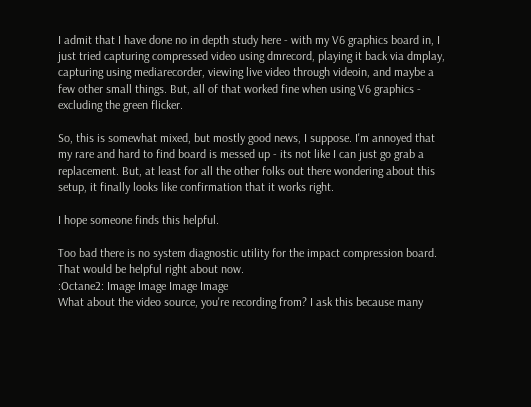I admit that I have done no in depth study here - with my V6 graphics board in, I just tried capturing compressed video using dmrecord, playing it back via dmplay, capturing using mediarecorder, viewing live video through videoin, and maybe a few other small things. But, all of that worked fine when using V6 graphics - excluding the green flicker.

So, this is somewhat mixed, but mostly good news, I suppose. I'm annoyed that my rare and hard to find board is messed up - its not like I can just go grab a replacement. But, at least for all the other folks out there wondering about this setup, it finally looks like confirmation that it works right.

I hope someone finds this helpful.

Too bad there is no system diagnostic utility for the impact compression board. That would be helpful right about now.
:Octane2: Image Image Image Image
What about the video source, you're recording from? I ask this because many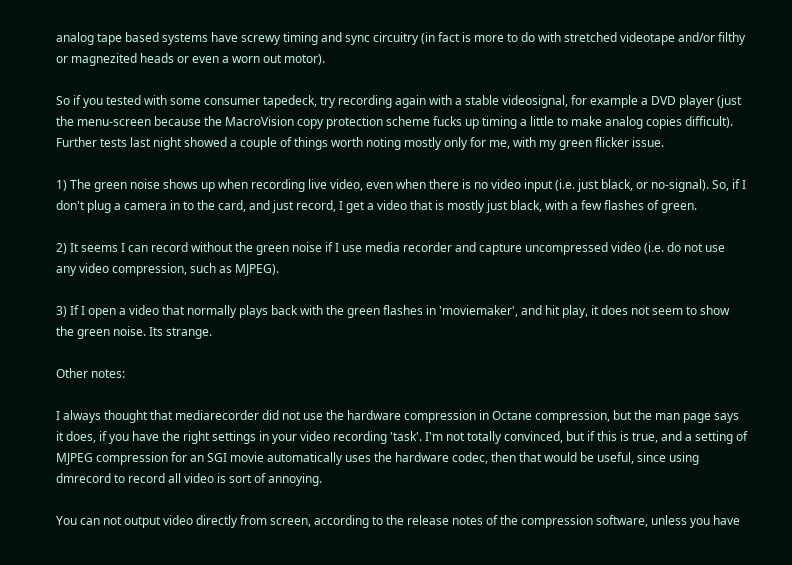analog tape based systems have screwy timing and sync circuitry (in fact is more to do with stretched videotape and/or filthy or magnezited heads or even a worn out motor).

So if you tested with some consumer tapedeck, try recording again with a stable videosignal, for example a DVD player (just the menu-screen because the MacroVision copy protection scheme fucks up timing a little to make analog copies difficult).
Further tests last night showed a couple of things worth noting mostly only for me, with my green flicker issue.

1) The green noise shows up when recording live video, even when there is no video input (i.e. just black, or no-signal). So, if I don't plug a camera in to the card, and just record, I get a video that is mostly just black, with a few flashes of green.

2) It seems I can record without the green noise if I use media recorder and capture uncompressed video (i.e. do not use any video compression, such as MJPEG).

3) If I open a video that normally plays back with the green flashes in 'moviemaker', and hit play, it does not seem to show the green noise. Its strange.

Other notes:

I always thought that mediarecorder did not use the hardware compression in Octane compression, but the man page says it does, if you have the right settings in your video recording 'task'. I'm not totally convinced, but if this is true, and a setting of MJPEG compression for an SGI movie automatically uses the hardware codec, then that would be useful, since using dmrecord to record all video is sort of annoying.

You can not output video directly from screen, according to the release notes of the compression software, unless you have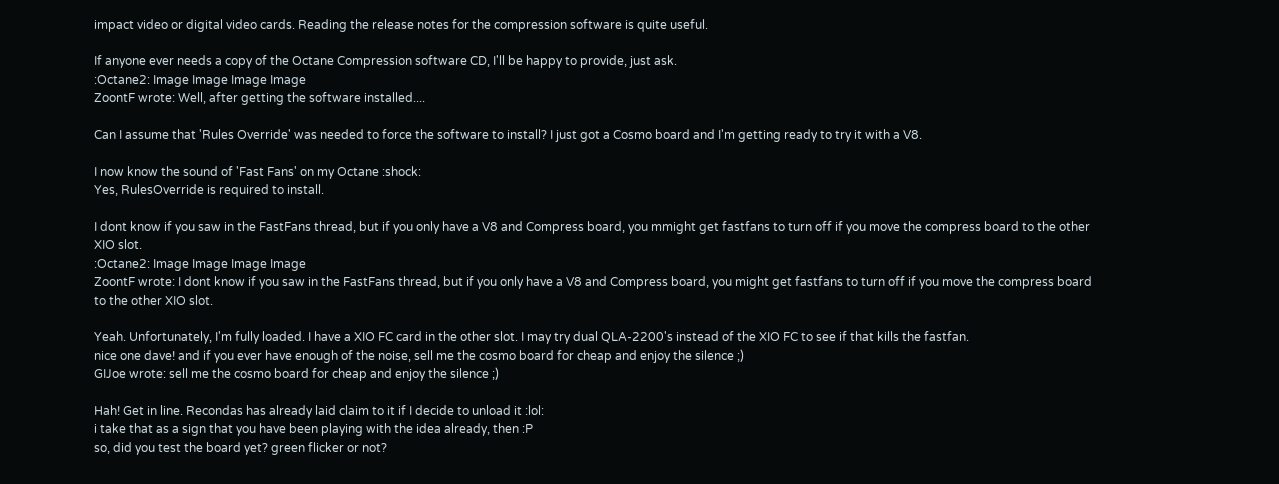impact video or digital video cards. Reading the release notes for the compression software is quite useful.

If anyone ever needs a copy of the Octane Compression software CD, I'll be happy to provide, just ask.
:Octane2: Image Image Image Image
ZoontF wrote: Well, after getting the software installed....

Can I assume that 'Rules Override' was needed to force the software to install? I just got a Cosmo board and I'm getting ready to try it with a V8.

I now know the sound of 'Fast Fans' on my Octane :shock:
Yes, RulesOverride is required to install.

I dont know if you saw in the FastFans thread, but if you only have a V8 and Compress board, you mmight get fastfans to turn off if you move the compress board to the other XIO slot.
:Octane2: Image Image Image Image
ZoontF wrote: I dont know if you saw in the FastFans thread, but if you only have a V8 and Compress board, you might get fastfans to turn off if you move the compress board to the other XIO slot.

Yeah. Unfortunately, I'm fully loaded. I have a XIO FC card in the other slot. I may try dual QLA-2200's instead of the XIO FC to see if that kills the fastfan.
nice one dave! and if you ever have enough of the noise, sell me the cosmo board for cheap and enjoy the silence ;)
GIJoe wrote: sell me the cosmo board for cheap and enjoy the silence ;)

Hah! Get in line. Recondas has already laid claim to it if I decide to unload it :lol:
i take that as a sign that you have been playing with the idea already, then :P
so, did you test the board yet? green flicker or not?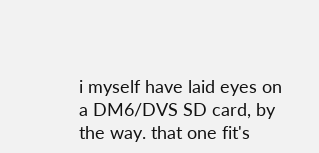i myself have laid eyes on a DM6/DVS SD card, by the way. that one fit's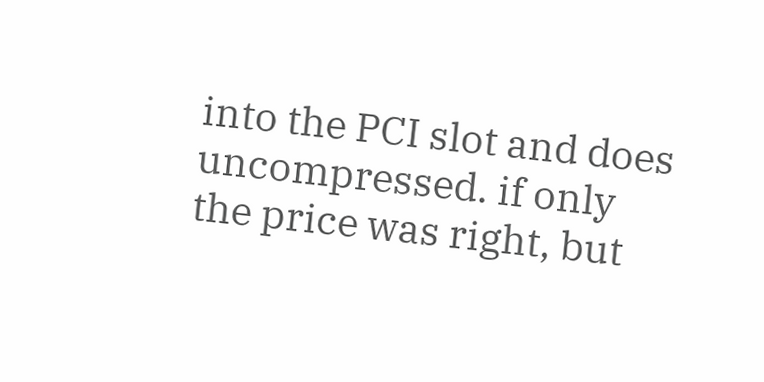into the PCI slot and does uncompressed. if only the price was right, but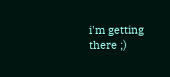i'm getting there ;)